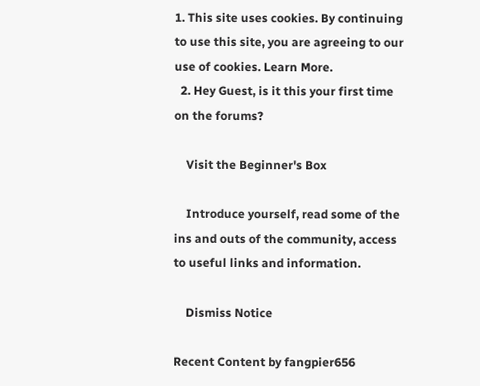1. This site uses cookies. By continuing to use this site, you are agreeing to our use of cookies. Learn More.
  2. Hey Guest, is it this your first time on the forums?

    Visit the Beginner's Box

    Introduce yourself, read some of the ins and outs of the community, access to useful links and information.

    Dismiss Notice

Recent Content by fangpier656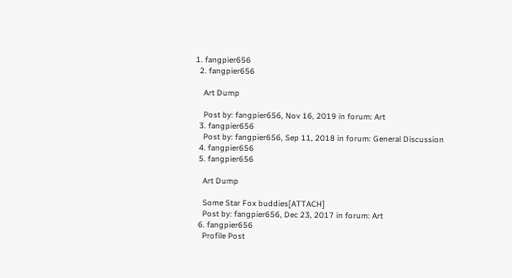1. fangpier656
  2. fangpier656

    Art Dump

    Post by: fangpier656, Nov 16, 2019 in forum: Art
  3. fangpier656
    Post by: fangpier656, Sep 11, 2018 in forum: General Discussion
  4. fangpier656
  5. fangpier656

    Art Dump

    Some Star Fox buddies[ATTACH]
    Post by: fangpier656, Dec 23, 2017 in forum: Art
  6. fangpier656
    Profile Post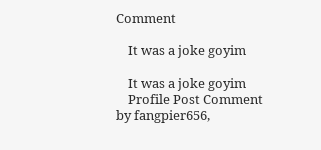Comment

    It was a joke goyim

    It was a joke goyim
    Profile Post Comment by fangpier656,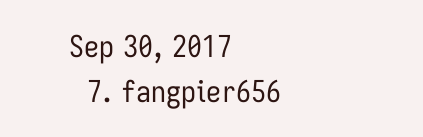Sep 30, 2017
  7. fangpier656